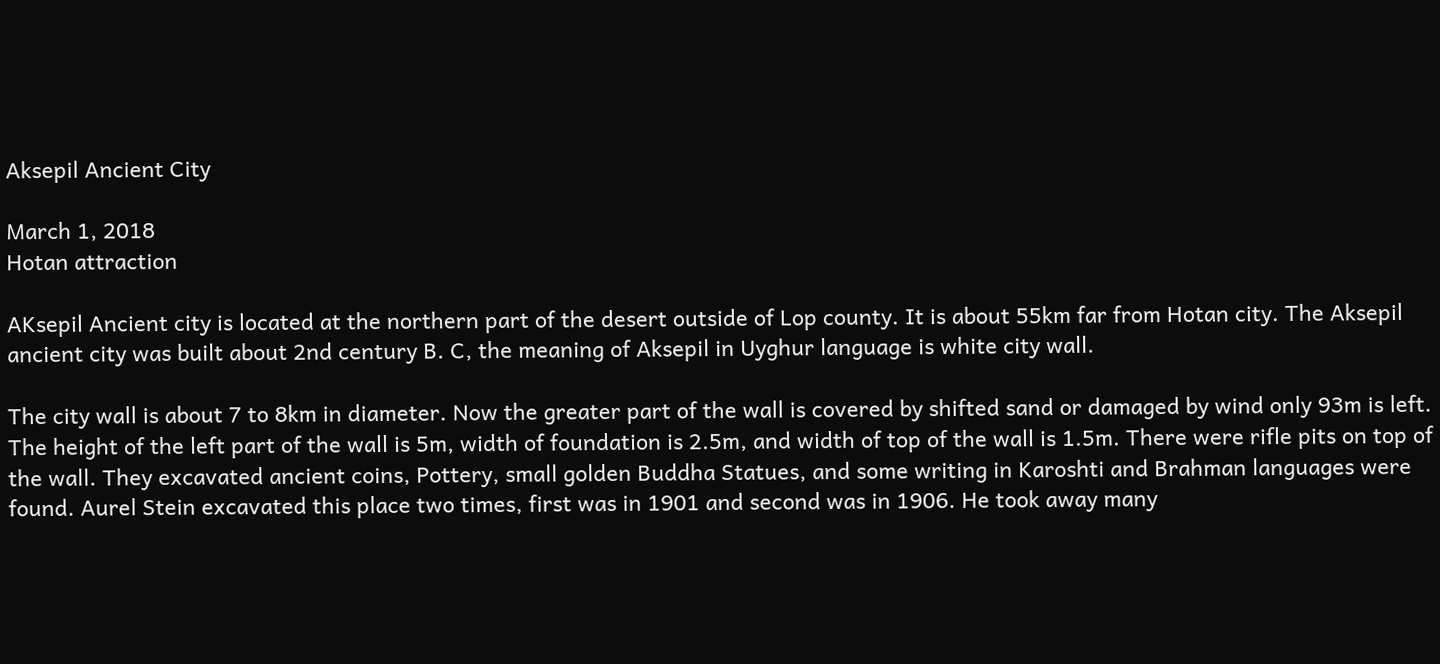Aksepil Ancient City

March 1, 2018
Hotan attraction

AKsepil Ancient city is located at the northern part of the desert outside of Lop county. It is about 55km far from Hotan city. The Aksepil ancient city was built about 2nd century B. C, the meaning of Aksepil in Uyghur language is white city wall.

The city wall is about 7 to 8km in diameter. Now the greater part of the wall is covered by shifted sand or damaged by wind only 93m is left. The height of the left part of the wall is 5m, width of foundation is 2.5m, and width of top of the wall is 1.5m. There were rifle pits on top of the wall. They excavated ancient coins, Pottery, small golden Buddha Statues, and some writing in Karoshti and Brahman languages were found. Aurel Stein excavated this place two times, first was in 1901 and second was in 1906. He took away many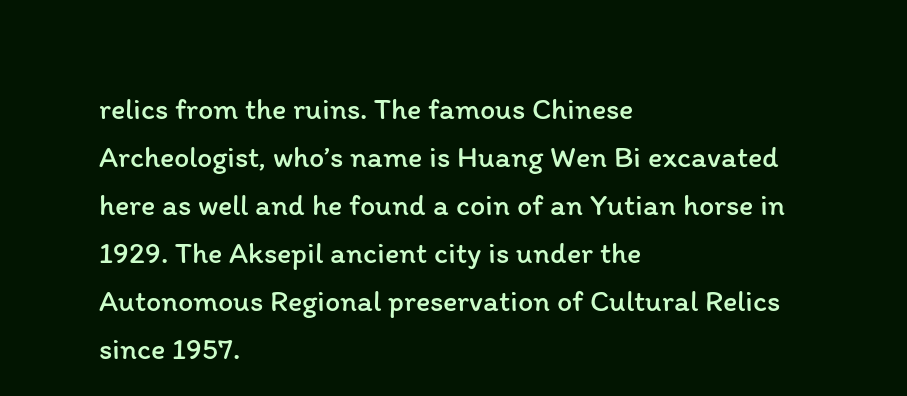relics from the ruins. The famous Chinese Archeologist, who’s name is Huang Wen Bi excavated here as well and he found a coin of an Yutian horse in 1929. The Aksepil ancient city is under the Autonomous Regional preservation of Cultural Relics since 1957.